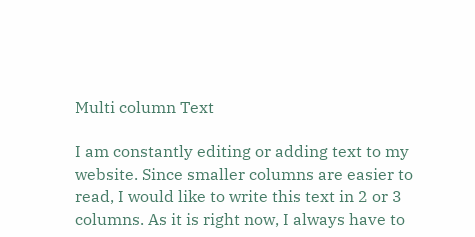Multi column Text

I am constantly editing or adding text to my website. Since smaller columns are easier to read, I would like to write this text in 2 or 3 columns. As it is right now, I always have to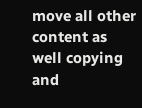move all other content as well copying and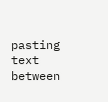pasting text between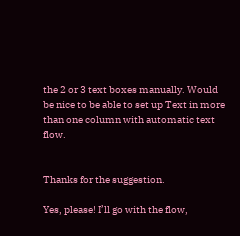the 2 or 3 text boxes manually. Would be nice to be able to set up Text in more than one column with automatic text flow.


Thanks for the suggestion.

Yes, please! I’ll go with the flow,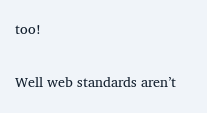too!

Well web standards aren’t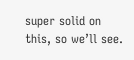super solid on this, so we’ll see.